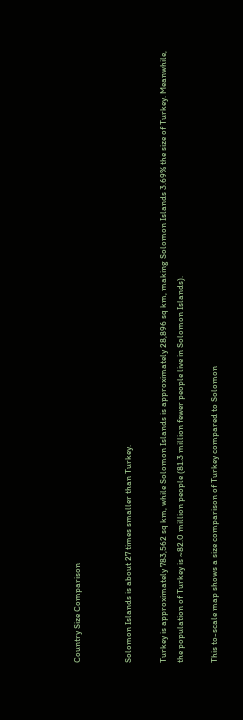Country Size Comparison


Solomon Islands is about 27 times smaller than Turkey.

Turkey is approximately 783,562 sq km, while Solomon Islands is approximately 28,896 sq km, making Solomon Islands 3.69% the size of Turkey. Meanwhile, the population of Turkey is ~82.0 million people (81.3 million fewer people live in Solomon Islands).

This to-scale map shows a size comparison of Turkey compared to Solomon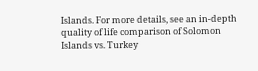Islands. For more details, see an in-depth quality of life comparison of Solomon Islands vs. Turkey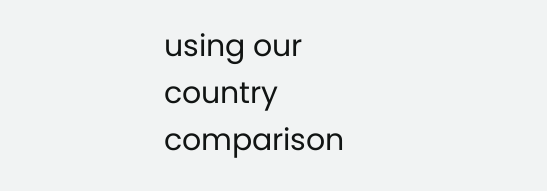using our country comparison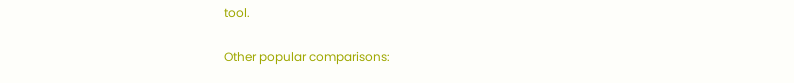tool.

Other popular comparisons: